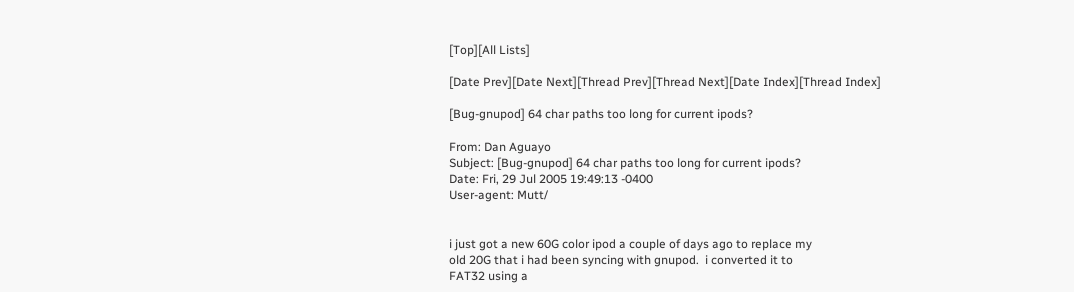[Top][All Lists]

[Date Prev][Date Next][Thread Prev][Thread Next][Date Index][Thread Index]

[Bug-gnupod] 64 char paths too long for current ipods?

From: Dan Aguayo
Subject: [Bug-gnupod] 64 char paths too long for current ipods?
Date: Fri, 29 Jul 2005 19:49:13 -0400
User-agent: Mutt/


i just got a new 60G color ipod a couple of days ago to replace my
old 20G that i had been syncing with gnupod.  i converted it to
FAT32 using a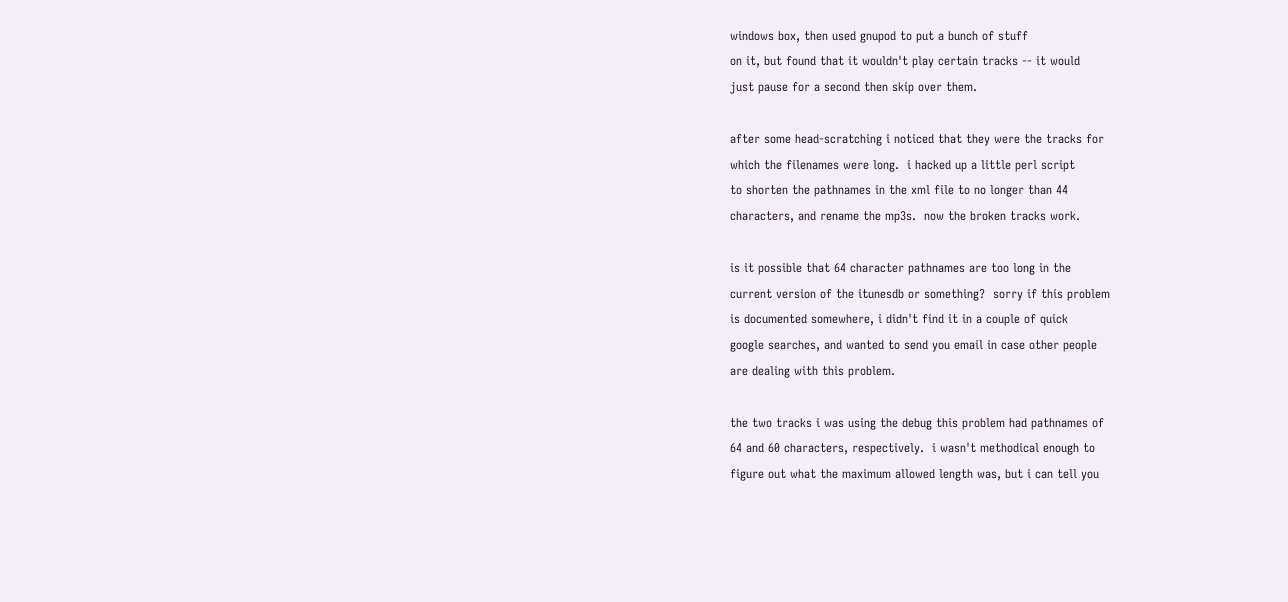windows box, then used gnupod to put a bunch of stuff
on it, but found that it wouldn't play certain tracks -- it would
just pause for a second then skip over them.

after some head-scratching i noticed that they were the tracks for
which the filenames were long.  i hacked up a little perl script
to shorten the pathnames in the xml file to no longer than 44
characters, and rename the mp3s.  now the broken tracks work.

is it possible that 64 character pathnames are too long in the
current version of the itunesdb or something?  sorry if this problem
is documented somewhere, i didn't find it in a couple of quick
google searches, and wanted to send you email in case other people
are dealing with this problem.

the two tracks i was using the debug this problem had pathnames of
64 and 60 characters, respectively.  i wasn't methodical enough to
figure out what the maximum allowed length was, but i can tell you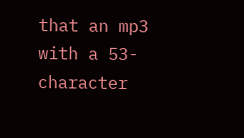that an mp3 with a 53-character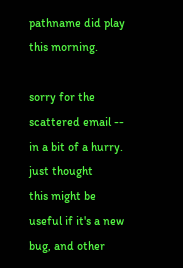pathname did play this morning.

sorry for the scattered email -- in a bit of a hurry.  just thought
this might be useful if it's a new bug, and other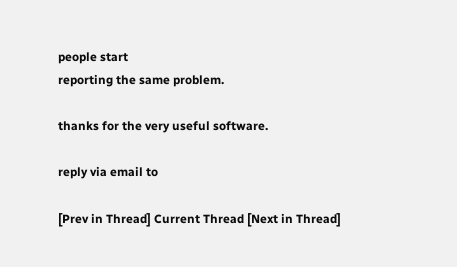people start
reporting the same problem.

thanks for the very useful software.

reply via email to

[Prev in Thread] Current Thread [Next in Thread]